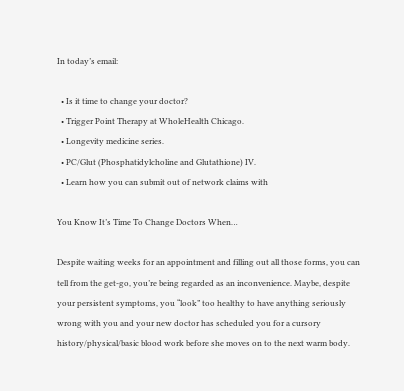In today’s email:

  • Is it time to change your doctor?
  • Trigger Point Therapy at WholeHealth Chicago.
  • Longevity medicine series.
  • PC/Glut (Phosphatidylcholine and Glutathione) IV.
  • Learn how you can submit out of network claims with

You Know It’s Time To Change Doctors When…

Despite waiting weeks for an appointment and filling out all those forms, you can tell from the get-go, you’re being regarded as an inconvenience. Maybe, despite your persistent symptoms, you “look” too healthy to have anything seriously wrong with you and your new doctor has scheduled you for a cursory history/physical/basic blood work before she moves on to the next warm body.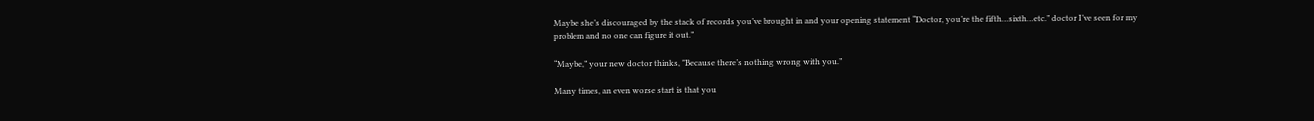Maybe she’s discouraged by the stack of records you’ve brought in and your opening statement “Doctor, you’re the fifth…sixth…etc.” doctor I’ve seen for my problem and no one can figure it out.”

“Maybe,” your new doctor thinks, "Because there’s nothing wrong with you.”

Many times, an even worse start is that you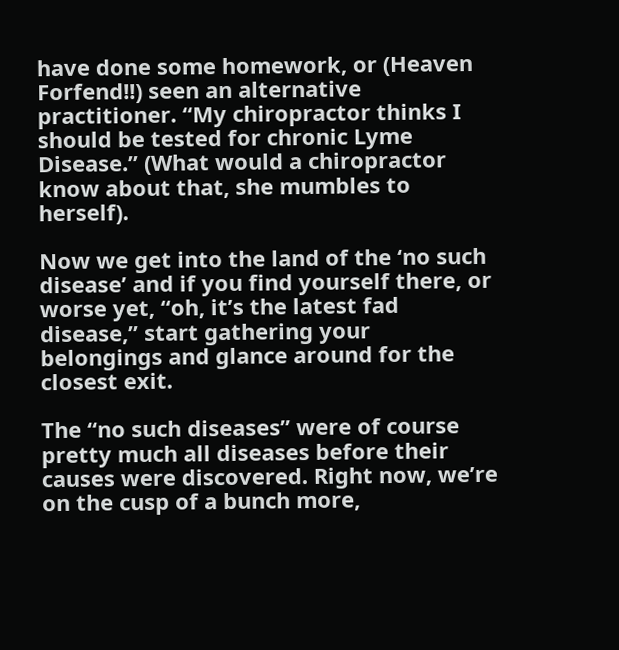have done some homework, or (Heaven Forfend!!) seen an alternative practitioner. “My chiropractor thinks I should be tested for chronic Lyme Disease.” (What would a chiropractor know about that, she mumbles to herself).

Now we get into the land of the ‘no such disease’ and if you find yourself there, or worse yet, “oh, it’s the latest fad disease,” start gathering your belongings and glance around for the closest exit.

The “no such diseases” were of course pretty much all diseases before their causes were discovered. Right now, we’re on the cusp of a bunch more,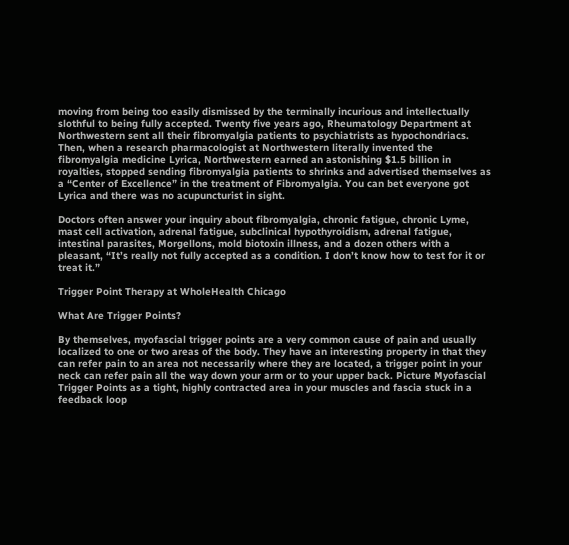moving from being too easily dismissed by the terminally incurious and intellectually slothful to being fully accepted. Twenty five years ago, Rheumatology Department at Northwestern sent all their fibromyalgia patients to psychiatrists as hypochondriacs. Then, when a research pharmacologist at Northwestern literally invented the fibromyalgia medicine Lyrica, Northwestern earned an astonishing $1.5 billion in royalties, stopped sending fibromyalgia patients to shrinks and advertised themselves as a “Center of Excellence” in the treatment of Fibromyalgia. You can bet everyone got Lyrica and there was no acupuncturist in sight.

Doctors often answer your inquiry about fibromyalgia, chronic fatigue, chronic Lyme, mast cell activation, adrenal fatigue, subclinical hypothyroidism, adrenal fatigue, intestinal parasites, Morgellons, mold biotoxin illness, and a dozen others with a pleasant, “It’s really not fully accepted as a condition. I don’t know how to test for it or treat it.”

Trigger Point Therapy at WholeHealth Chicago

What Are Trigger Points?

By themselves, myofascial trigger points are a very common cause of pain and usually localized to one or two areas of the body. They have an interesting property in that they can refer pain to an area not necessarily where they are located, a trigger point in your neck can refer pain all the way down your arm or to your upper back. Picture Myofascial Trigger Points as a tight, highly contracted area in your muscles and fascia stuck in a feedback loop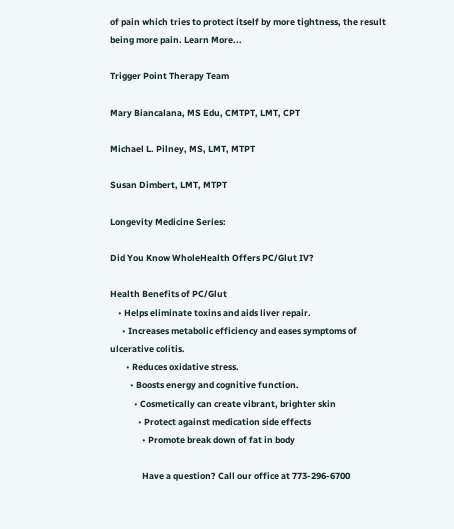of pain which tries to protect itself by more tightness, the result being more pain. Learn More...

Trigger Point Therapy Team

Mary Biancalana, MS Edu, CMTPT, LMT, CPT

Michael L. Pilney, MS, LMT, MTPT

Susan Dimbert, LMT, MTPT

Longevity Medicine Series:

Did You Know WholeHealth Offers PC/Glut IV?

Health Benefits of PC/Glut
    • Helps eliminate toxins and aids liver repair.
      • Increases metabolic efficiency and eases symptoms of ulcerative colitis.
        • Reduces oxidative stress.
          • Boosts energy and cognitive function.
            • Cosmetically can create vibrant, brighter skin
              • Protect against medication side effects
                • Promote break down of fat in body

                Have a question? Call our office at 773-296-6700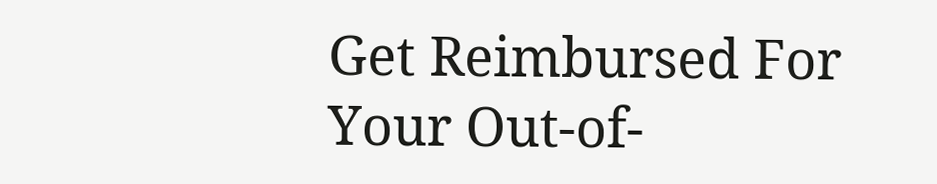Get Reimbursed For Your Out-of-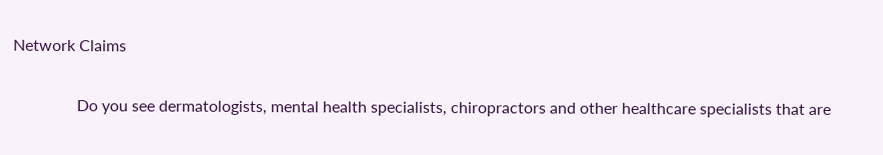Network Claims

                Do you see dermatologists, mental health specialists, chiropractors and other healthcare specialists that are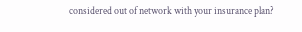considered out of network with your insurance plan?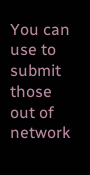You can use to submit those out of network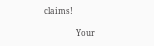claims!

                Your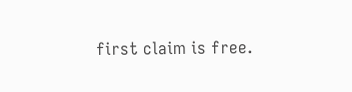first claim is free.